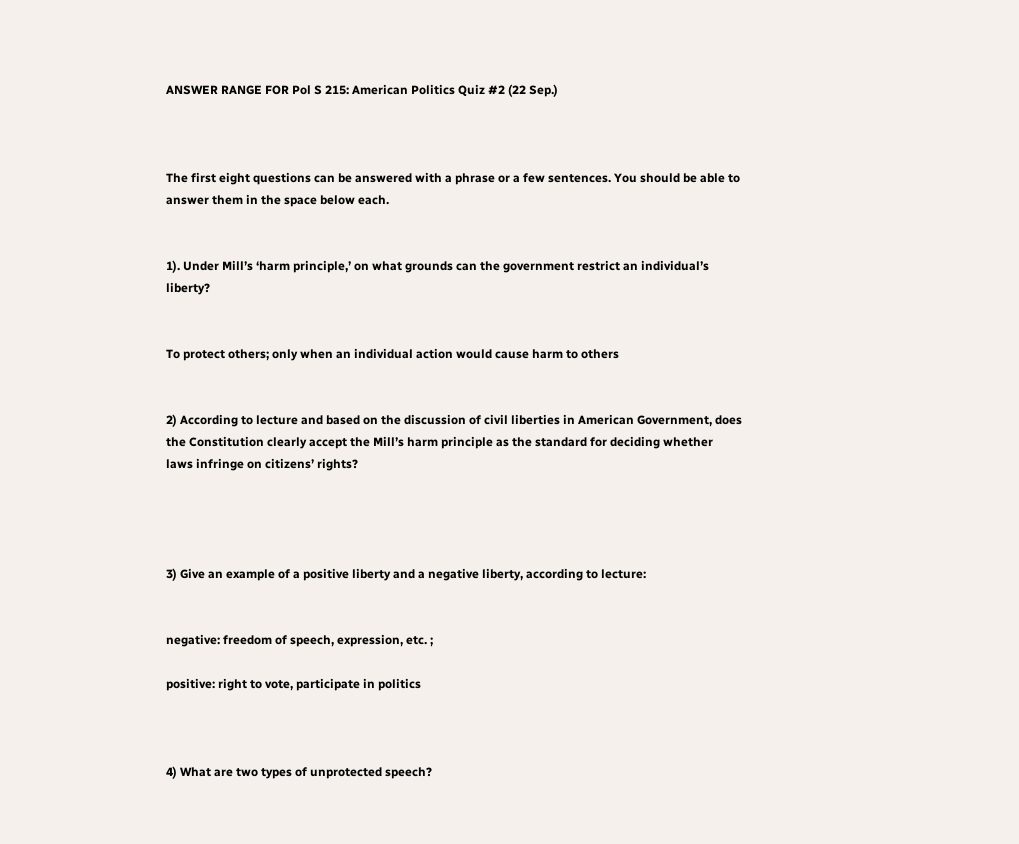ANSWER RANGE FOR Pol S 215: American Politics Quiz #2 (22 Sep.)



The first eight questions can be answered with a phrase or a few sentences. You should be able to answer them in the space below each.


1). Under Mill’s ‘harm principle,’ on what grounds can the government restrict an individual’s liberty?


To protect others; only when an individual action would cause harm to others


2) According to lecture and based on the discussion of civil liberties in American Government, does the Constitution clearly accept the Mill’s harm principle as the standard for deciding whether laws infringe on citizens’ rights?




3) Give an example of a positive liberty and a negative liberty, according to lecture:


negative: freedom of speech, expression, etc. ;

positive: right to vote, participate in politics



4) What are two types of unprotected speech?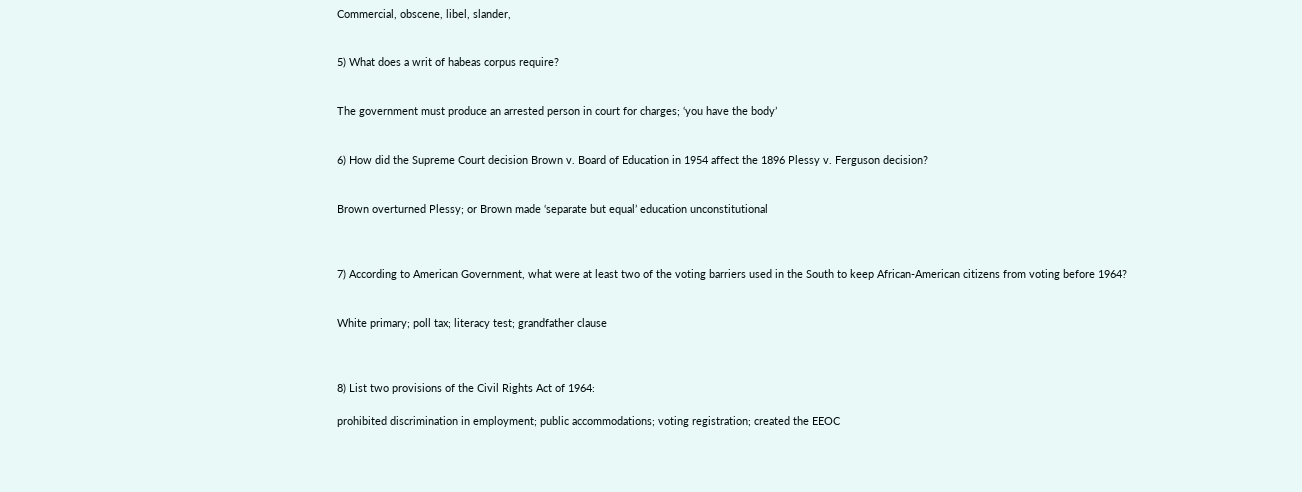Commercial, obscene, libel, slander,


5) What does a writ of habeas corpus require?


The government must produce an arrested person in court for charges; ‘you have the body’


6) How did the Supreme Court decision Brown v. Board of Education in 1954 affect the 1896 Plessy v. Ferguson decision?


Brown overturned Plessy; or Brown made ‘separate but equal’ education unconstitutional



7) According to American Government, what were at least two of the voting barriers used in the South to keep African-American citizens from voting before 1964?


White primary; poll tax; literacy test; grandfather clause



8) List two provisions of the Civil Rights Act of 1964:

prohibited discrimination in employment; public accommodations; voting registration; created the EEOC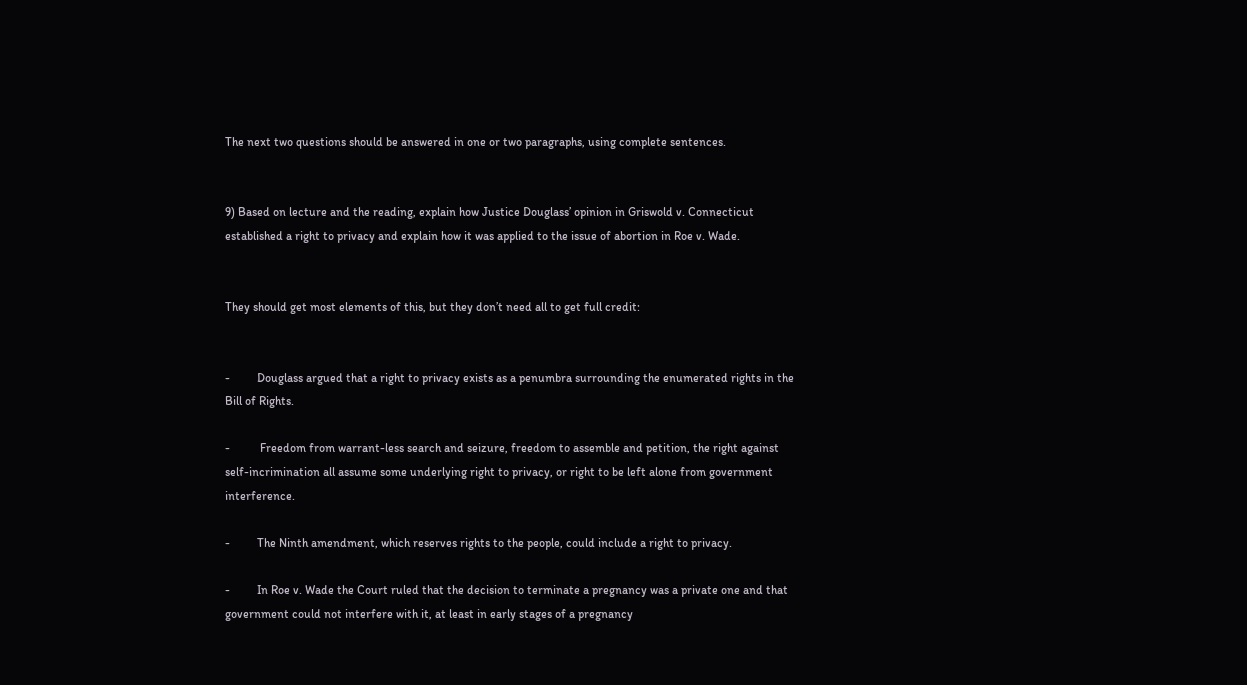The next two questions should be answered in one or two paragraphs, using complete sentences.


9) Based on lecture and the reading, explain how Justice Douglass’ opinion in Griswold v. Connecticut established a right to privacy and explain how it was applied to the issue of abortion in Roe v. Wade.


They should get most elements of this, but they don’t need all to get full credit:


-         Douglass argued that a right to privacy exists as a penumbra surrounding the enumerated rights in the Bill of Rights.

-          Freedom from warrant-less search and seizure, freedom to assemble and petition, the right against self-incrimination all assume some underlying right to privacy, or right to be left alone from government interference.

-         The Ninth amendment, which reserves rights to the people, could include a right to privacy.

-         In Roe v. Wade the Court ruled that the decision to terminate a pregnancy was a private one and that government could not interfere with it, at least in early stages of a pregnancy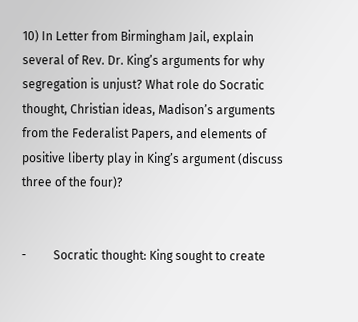10) In Letter from Birmingham Jail, explain several of Rev. Dr. King’s arguments for why segregation is unjust? What role do Socratic thought, Christian ideas, Madison’s arguments from the Federalist Papers, and elements of positive liberty play in King’s argument (discuss three of the four)?


-         Socratic thought: King sought to create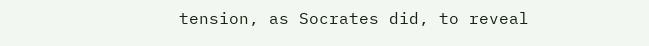tension, as Socrates did, to reveal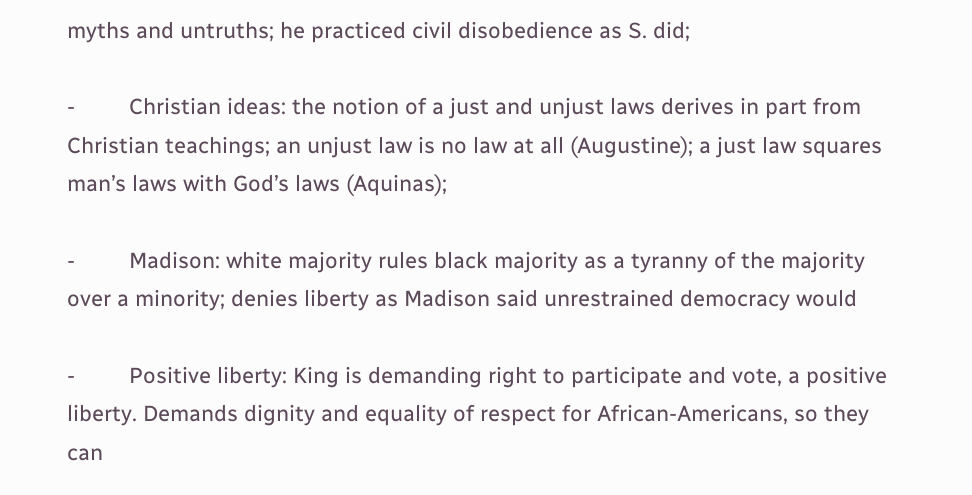myths and untruths; he practiced civil disobedience as S. did;

-         Christian ideas: the notion of a just and unjust laws derives in part from Christian teachings; an unjust law is no law at all (Augustine); a just law squares man’s laws with God’s laws (Aquinas);

-         Madison: white majority rules black majority as a tyranny of the majority over a minority; denies liberty as Madison said unrestrained democracy would

-         Positive liberty: King is demanding right to participate and vote, a positive liberty. Demands dignity and equality of respect for African-Americans, so they can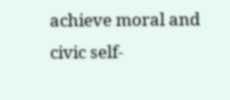achieve moral and civic self-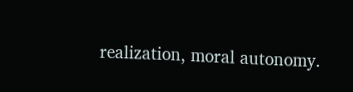realization, moral autonomy.